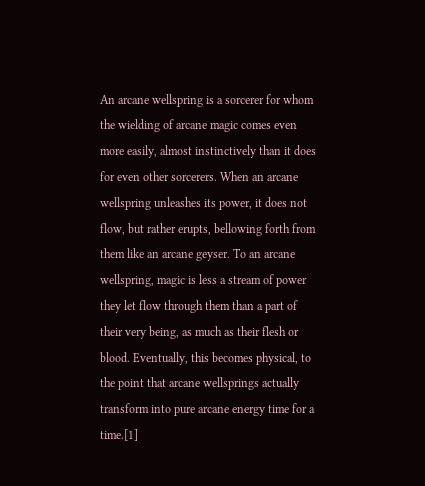An arcane wellspring is a sorcerer for whom the wielding of arcane magic comes even more easily, almost instinctively than it does for even other sorcerers. When an arcane wellspring unleashes its power, it does not flow, but rather erupts, bellowing forth from them like an arcane geyser. To an arcane wellspring, magic is less a stream of power they let flow through them than a part of their very being, as much as their flesh or blood. Eventually, this becomes physical, to the point that arcane wellsprings actually transform into pure arcane energy time for a time.[1]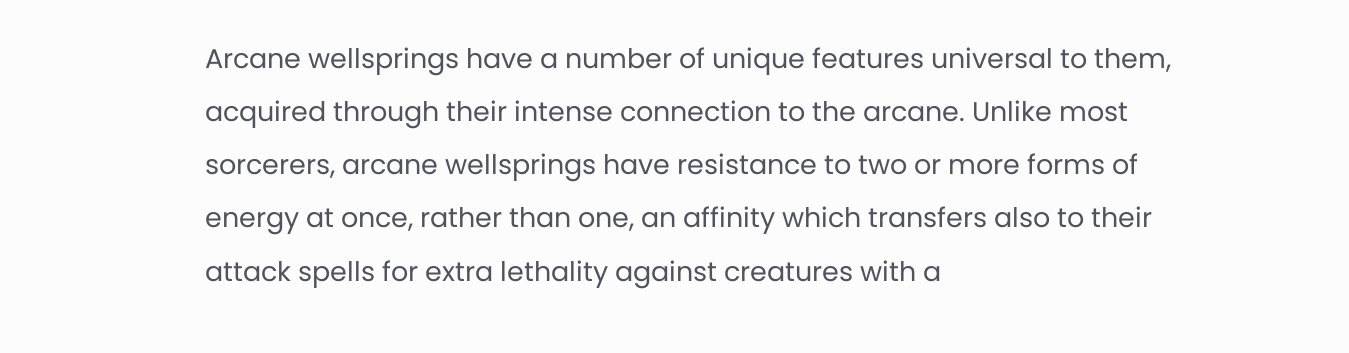Arcane wellsprings have a number of unique features universal to them, acquired through their intense connection to the arcane. Unlike most sorcerers, arcane wellsprings have resistance to two or more forms of energy at once, rather than one, an affinity which transfers also to their attack spells for extra lethality against creatures with a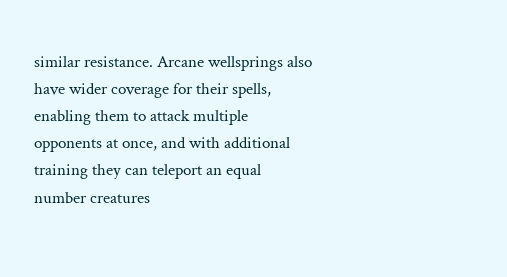similar resistance. Arcane wellsprings also have wider coverage for their spells, enabling them to attack multiple opponents at once, and with additional training they can teleport an equal number creatures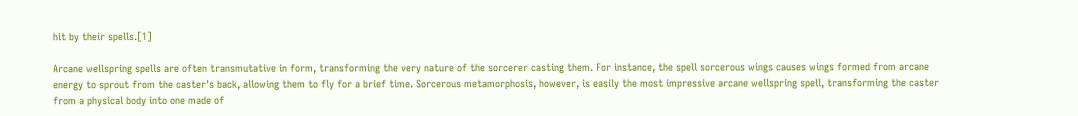hit by their spells.[1]

Arcane wellspring spells are often transmutative in form, transforming the very nature of the sorcerer casting them. For instance, the spell sorcerous wings causes wings formed from arcane energy to sprout from the caster's back, allowing them to fly for a brief time. Sorcerous metamorphosis, however, is easily the most impressive arcane wellspring spell, transforming the caster from a physical body into one made of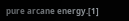pure arcane energy.[1]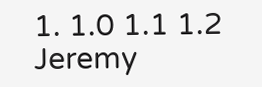1. 1.0 1.1 1.2 Jeremy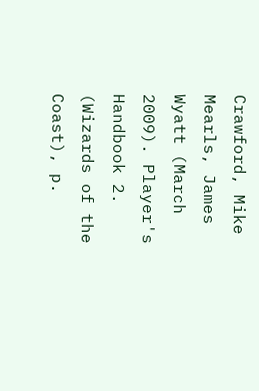Crawford, Mike Mearls, James Wyatt (March 2009). Player's Handbook 2. (Wizards of the Coast), p.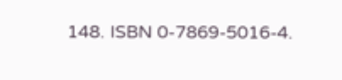148. ISBN 0-7869-5016-4.